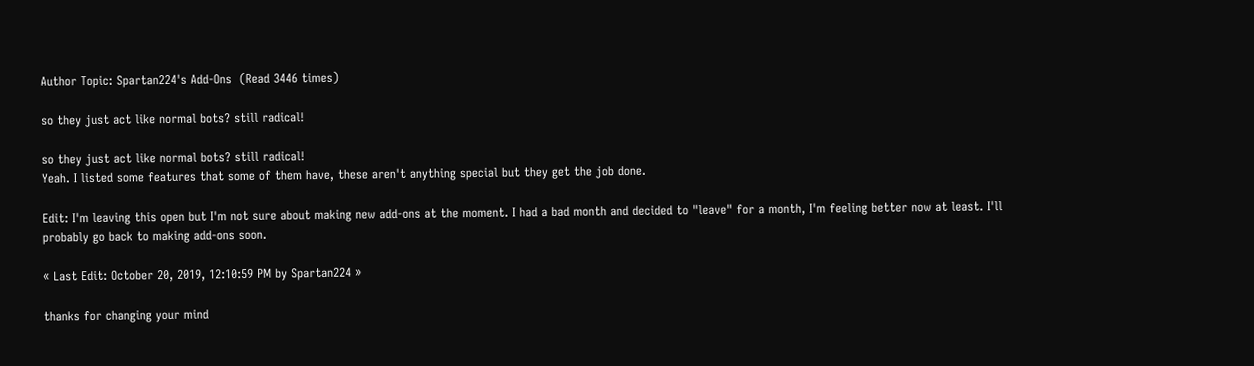Author Topic: Spartan224's Add-Ons  (Read 3446 times)

so they just act like normal bots? still radical!

so they just act like normal bots? still radical!
Yeah. I listed some features that some of them have, these aren't anything special but they get the job done.

Edit: I'm leaving this open but I'm not sure about making new add-ons at the moment. I had a bad month and decided to "leave" for a month, I'm feeling better now at least. I'll probably go back to making add-ons soon.

« Last Edit: October 20, 2019, 12:10:59 PM by Spartan224 »

thanks for changing your mind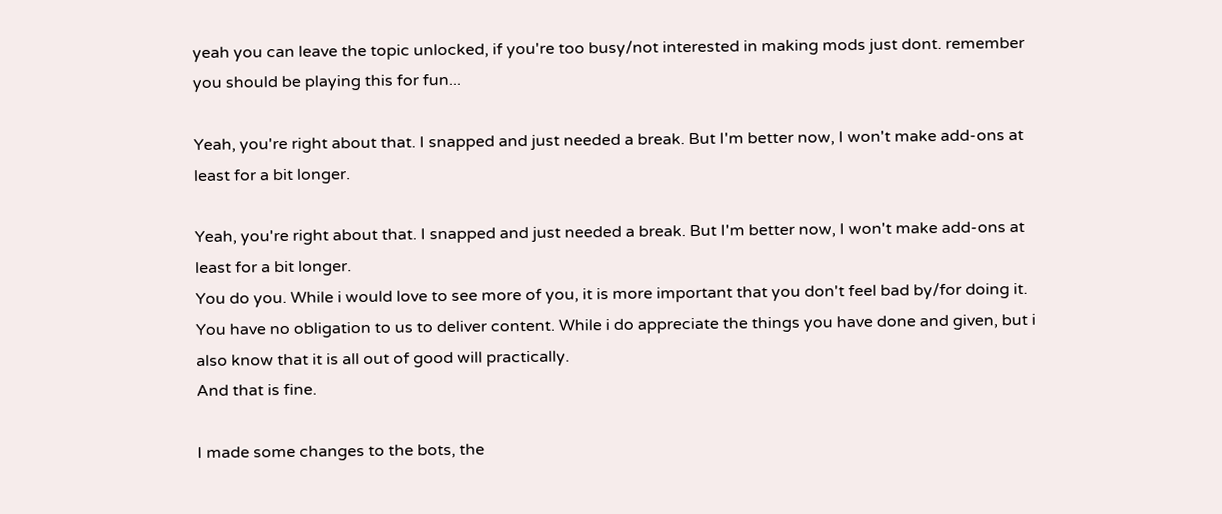yeah you can leave the topic unlocked, if you're too busy/not interested in making mods just dont. remember you should be playing this for fun...

Yeah, you're right about that. I snapped and just needed a break. But I'm better now, I won't make add-ons at least for a bit longer.

Yeah, you're right about that. I snapped and just needed a break. But I'm better now, I won't make add-ons at least for a bit longer.
You do you. While i would love to see more of you, it is more important that you don't feel bad by/for doing it.
You have no obligation to us to deliver content. While i do appreciate the things you have done and given, but i also know that it is all out of good will practically.
And that is fine.

I made some changes to the bots, the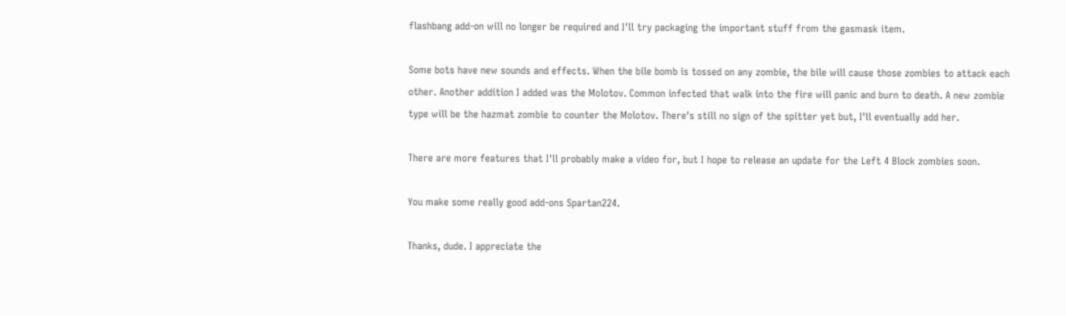flashbang add-on will no longer be required and I'll try packaging the important stuff from the gasmask item.

Some bots have new sounds and effects. When the bile bomb is tossed on any zombie, the bile will cause those zombies to attack each other. Another addition I added was the Molotov. Common infected that walk into the fire will panic and burn to death. A new zombie type will be the hazmat zombie to counter the Molotov. There's still no sign of the spitter yet but, I'll eventually add her.

There are more features that I'll probably make a video for, but I hope to release an update for the Left 4 Block zombies soon.

You make some really good add-ons Spartan224.

Thanks, dude. I appreciate the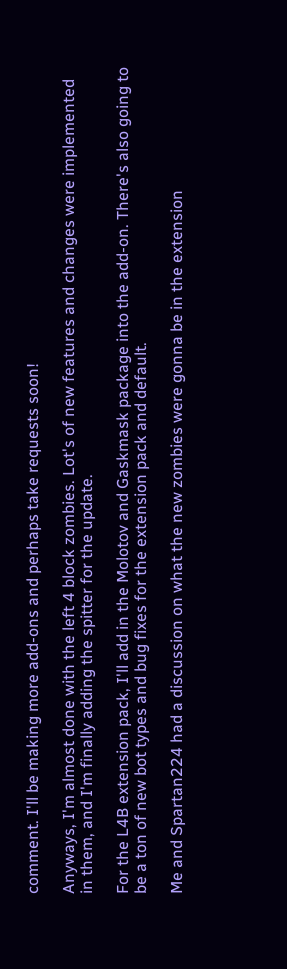comment. I'll be making more add-ons and perhaps take requests soon!

Anyways, I'm almost done with the left 4 block zombies. Lot's of new features and changes were implemented in them, and I'm finally adding the spitter for the update.

For the L4B extension pack, I'll add in the Molotov and Gaskmask package into the add-on. There's also going to be a ton of new bot types and bug fixes for the extension pack and default.

Me and Spartan224 had a discussion on what the new zombies were gonna be in the extension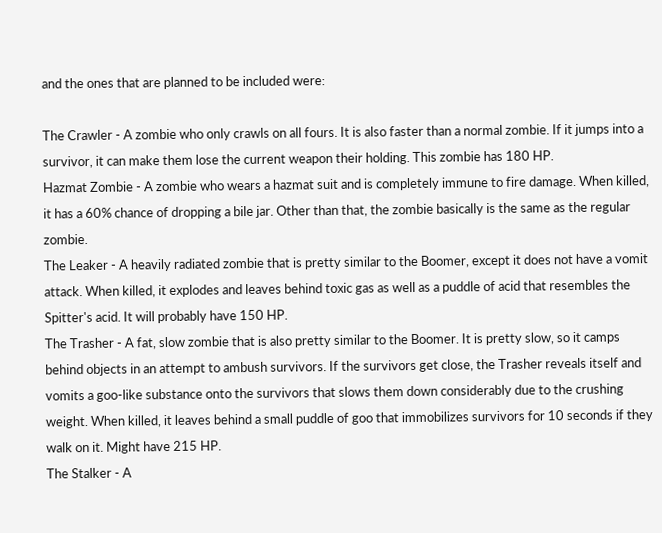and the ones that are planned to be included were:

The Crawler - A zombie who only crawls on all fours. It is also faster than a normal zombie. If it jumps into a survivor, it can make them lose the current weapon their holding. This zombie has 180 HP.
Hazmat Zombie - A zombie who wears a hazmat suit and is completely immune to fire damage. When killed, it has a 60% chance of dropping a bile jar. Other than that, the zombie basically is the same as the regular zombie.
The Leaker - A heavily radiated zombie that is pretty similar to the Boomer, except it does not have a vomit attack. When killed, it explodes and leaves behind toxic gas as well as a puddle of acid that resembles the Spitter's acid. It will probably have 150 HP.
The Trasher - A fat, slow zombie that is also pretty similar to the Boomer. It is pretty slow, so it camps behind objects in an attempt to ambush survivors. If the survivors get close, the Trasher reveals itself and vomits a goo-like substance onto the survivors that slows them down considerably due to the crushing weight. When killed, it leaves behind a small puddle of goo that immobilizes survivors for 10 seconds if they walk on it. Might have 215 HP.
The Stalker - A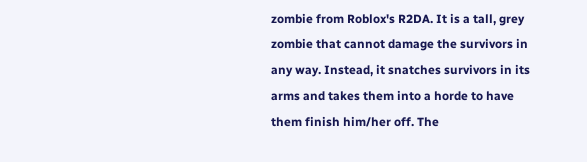zombie from Roblox's R2DA. It is a tall, grey zombie that cannot damage the survivors in any way. Instead, it snatches survivors in its arms and takes them into a horde to have them finish him/her off. The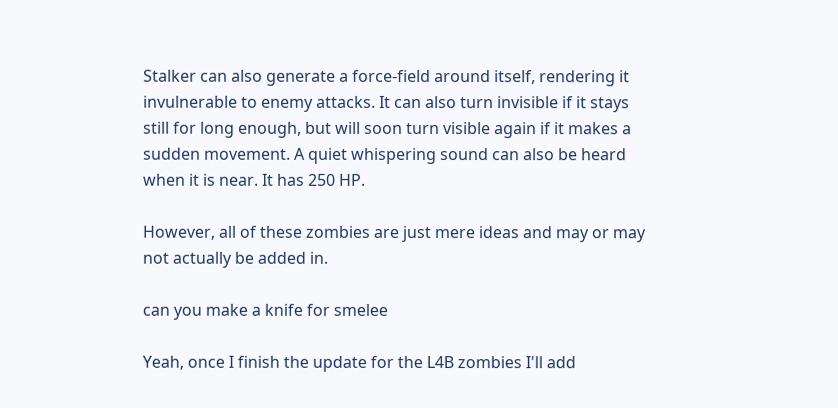Stalker can also generate a force-field around itself, rendering it invulnerable to enemy attacks. It can also turn invisible if it stays still for long enough, but will soon turn visible again if it makes a sudden movement. A quiet whispering sound can also be heard when it is near. It has 250 HP.

However, all of these zombies are just mere ideas and may or may not actually be added in.

can you make a knife for smelee

Yeah, once I finish the update for the L4B zombies I'll add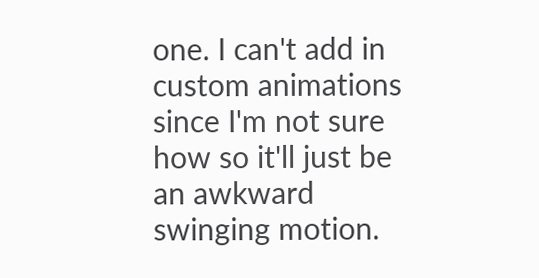one. I can't add in custom animations since I'm not sure how so it'll just be an awkward swinging motion.